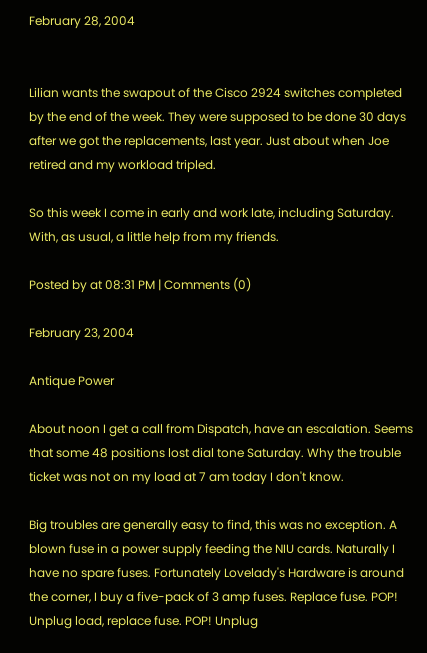February 28, 2004


Lilian wants the swapout of the Cisco 2924 switches completed by the end of the week. They were supposed to be done 30 days after we got the replacements, last year. Just about when Joe retired and my workload tripled.

So this week I come in early and work late, including Saturday. With, as usual, a little help from my friends.

Posted by at 08:31 PM | Comments (0)

February 23, 2004

Antique Power

About noon I get a call from Dispatch, have an escalation. Seems that some 48 positions lost dial tone Saturday. Why the trouble ticket was not on my load at 7 am today I don't know.

Big troubles are generally easy to find, this was no exception. A blown fuse in a power supply feeding the NIU cards. Naturally I have no spare fuses. Fortunately Lovelady's Hardware is around the corner, I buy a five-pack of 3 amp fuses. Replace fuse. POP! Unplug load, replace fuse. POP! Unplug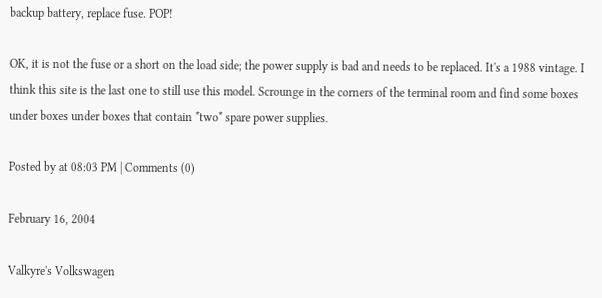backup battery, replace fuse. POP!

OK, it is not the fuse or a short on the load side; the power supply is bad and needs to be replaced. It's a 1988 vintage. I think this site is the last one to still use this model. Scrounge in the corners of the terminal room and find some boxes under boxes under boxes that contain *two* spare power supplies.

Posted by at 08:03 PM | Comments (0)

February 16, 2004

Valkyre's Volkswagen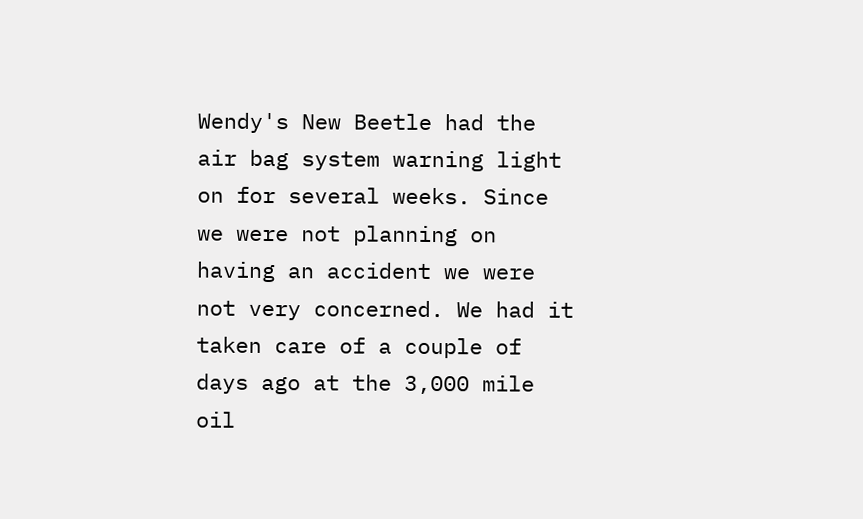Wendy's New Beetle had the air bag system warning light on for several weeks. Since we were not planning on having an accident we were not very concerned. We had it taken care of a couple of days ago at the 3,000 mile oil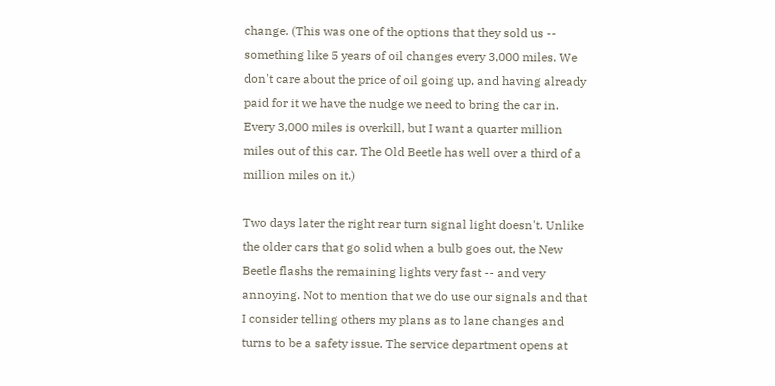change. (This was one of the options that they sold us -- something like 5 years of oil changes every 3,000 miles. We don't care about the price of oil going up, and having already paid for it we have the nudge we need to bring the car in. Every 3,000 miles is overkill, but I want a quarter million miles out of this car. The Old Beetle has well over a third of a million miles on it.)

Two days later the right rear turn signal light doesn't. Unlike the older cars that go solid when a bulb goes out, the New Beetle flashs the remaining lights very fast -- and very annoying. Not to mention that we do use our signals and that I consider telling others my plans as to lane changes and turns to be a safety issue. The service department opens at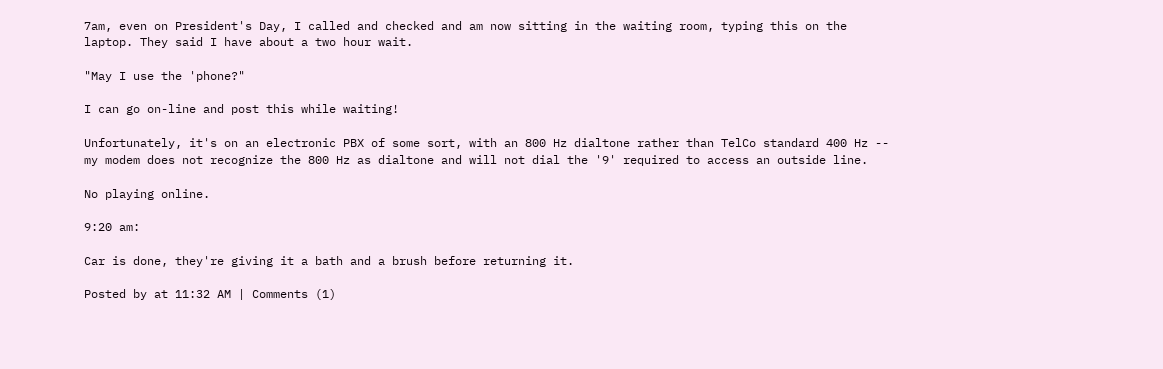7am, even on President's Day, I called and checked and am now sitting in the waiting room, typing this on the laptop. They said I have about a two hour wait.

"May I use the 'phone?"

I can go on-line and post this while waiting!

Unfortunately, it's on an electronic PBX of some sort, with an 800 Hz dialtone rather than TelCo standard 400 Hz -- my modem does not recognize the 800 Hz as dialtone and will not dial the '9' required to access an outside line.

No playing online.

9:20 am:

Car is done, they're giving it a bath and a brush before returning it.

Posted by at 11:32 AM | Comments (1)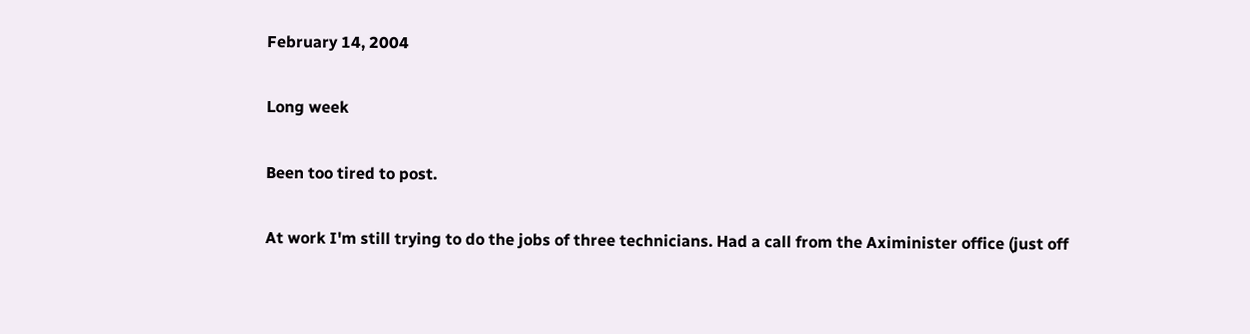February 14, 2004

Long week

Been too tired to post.

At work I'm still trying to do the jobs of three technicians. Had a call from the Aximinister office (just off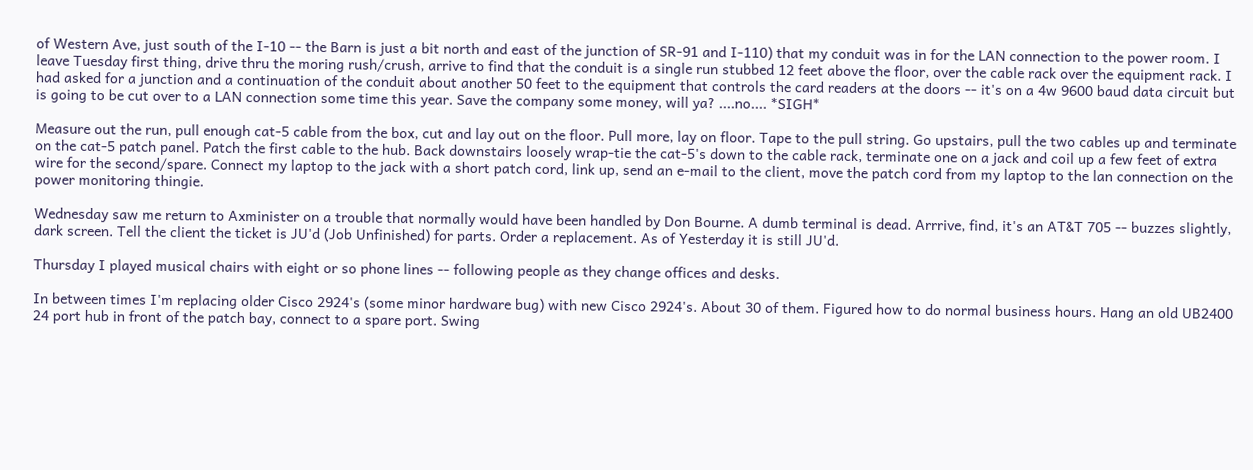of Western Ave, just south of the I-10 -- the Barn is just a bit north and east of the junction of SR-91 and I-110) that my conduit was in for the LAN connection to the power room. I leave Tuesday first thing, drive thru the moring rush/crush, arrive to find that the conduit is a single run stubbed 12 feet above the floor, over the cable rack over the equipment rack. I had asked for a junction and a continuation of the conduit about another 50 feet to the equipment that controls the card readers at the doors -- it's on a 4w 9600 baud data circuit but is going to be cut over to a LAN connection some time this year. Save the company some money, will ya? ....no.... *SIGH*

Measure out the run, pull enough cat-5 cable from the box, cut and lay out on the floor. Pull more, lay on floor. Tape to the pull string. Go upstairs, pull the two cables up and terminate on the cat-5 patch panel. Patch the first cable to the hub. Back downstairs loosely wrap-tie the cat-5's down to the cable rack, terminate one on a jack and coil up a few feet of extra wire for the second/spare. Connect my laptop to the jack with a short patch cord, link up, send an e-mail to the client, move the patch cord from my laptop to the lan connection on the power monitoring thingie.

Wednesday saw me return to Axminister on a trouble that normally would have been handled by Don Bourne. A dumb terminal is dead. Arrrive, find, it's an AT&T 705 -- buzzes slightly, dark screen. Tell the client the ticket is JU'd (Job Unfinished) for parts. Order a replacement. As of Yesterday it is still JU'd.

Thursday I played musical chairs with eight or so phone lines -- following people as they change offices and desks.

In between times I'm replacing older Cisco 2924's (some minor hardware bug) with new Cisco 2924's. About 30 of them. Figured how to do normal business hours. Hang an old UB2400 24 port hub in front of the patch bay, connect to a spare port. Swing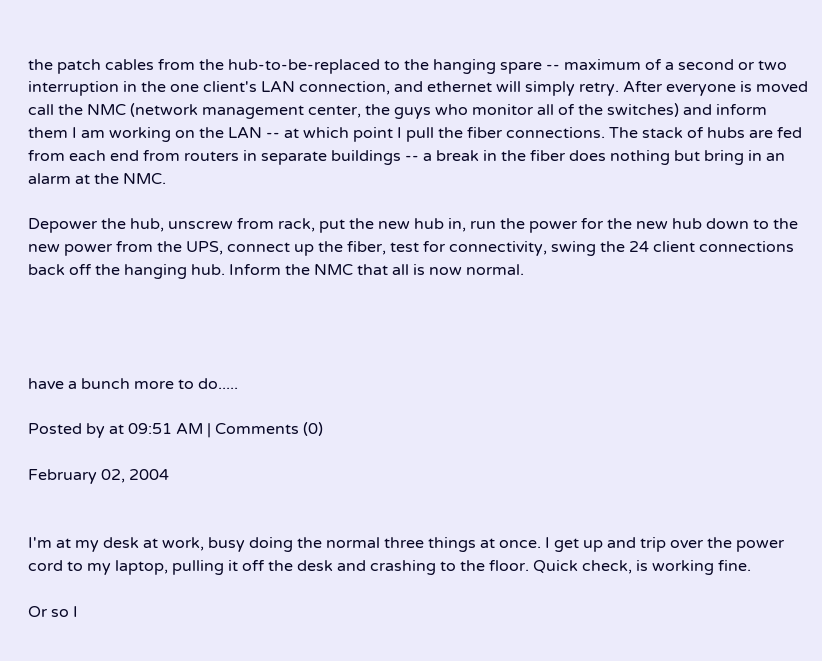the patch cables from the hub-to-be-replaced to the hanging spare -- maximum of a second or two interruption in the one client's LAN connection, and ethernet will simply retry. After everyone is moved call the NMC (network management center, the guys who monitor all of the switches) and inform them I am working on the LAN -- at which point I pull the fiber connections. The stack of hubs are fed from each end from routers in separate buildings -- a break in the fiber does nothing but bring in an alarm at the NMC.

Depower the hub, unscrew from rack, put the new hub in, run the power for the new hub down to the new power from the UPS, connect up the fiber, test for connectivity, swing the 24 client connections back off the hanging hub. Inform the NMC that all is now normal.




have a bunch more to do.....

Posted by at 09:51 AM | Comments (0)

February 02, 2004


I'm at my desk at work, busy doing the normal three things at once. I get up and trip over the power cord to my laptop, pulling it off the desk and crashing to the floor. Quick check, is working fine.

Or so I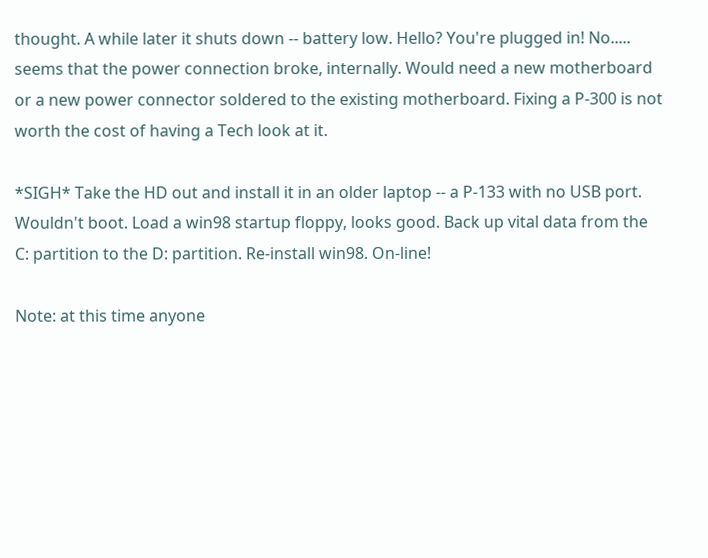thought. A while later it shuts down -- battery low. Hello? You're plugged in! No..... seems that the power connection broke, internally. Would need a new motherboard or a new power connector soldered to the existing motherboard. Fixing a P-300 is not worth the cost of having a Tech look at it.

*SIGH* Take the HD out and install it in an older laptop -- a P-133 with no USB port. Wouldn't boot. Load a win98 startup floppy, looks good. Back up vital data from the C: partition to the D: partition. Re-install win98. On-line!

Note: at this time anyone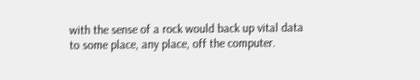with the sense of a rock would back up vital data to some place, any place, off the computer.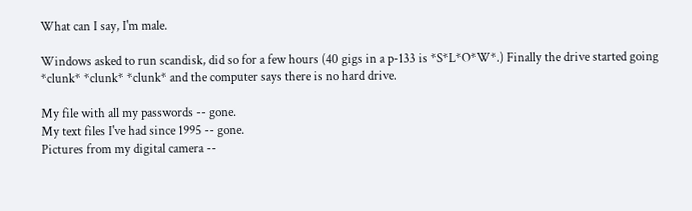What can I say, I'm male.

Windows asked to run scandisk, did so for a few hours (40 gigs in a p-133 is *S*L*O*W*.) Finally the drive started going *clunk* *clunk* *clunk* and the computer says there is no hard drive.

My file with all my passwords -- gone.
My text files I've had since 1995 -- gone.
Pictures from my digital camera --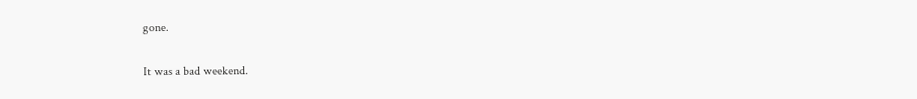gone.

It was a bad weekend.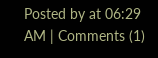Posted by at 06:29 AM | Comments (1)